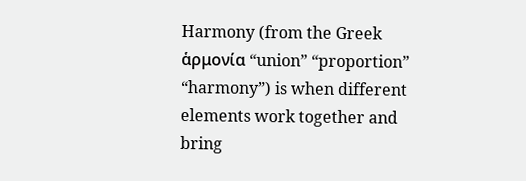Harmony (from the Greek ἁρμονία “union” “proportion” “harmony”) is when different elements work together and bring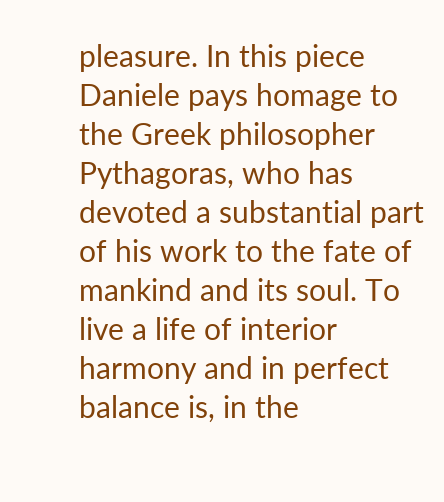pleasure. In this piece Daniele pays homage to the Greek philosopher Pythagoras, who has devoted a substantial part of his work to the fate of mankind and its soul. To live a life of interior harmony and in perfect balance is, in the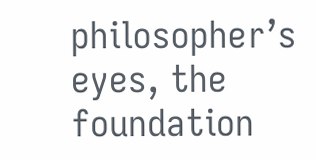philosopher’s eyes, the foundation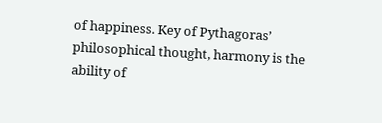of happiness. Key of Pythagoras’ philosophical thought, harmony is the ability of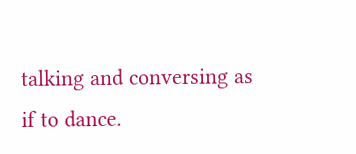talking and conversing as if to dance.